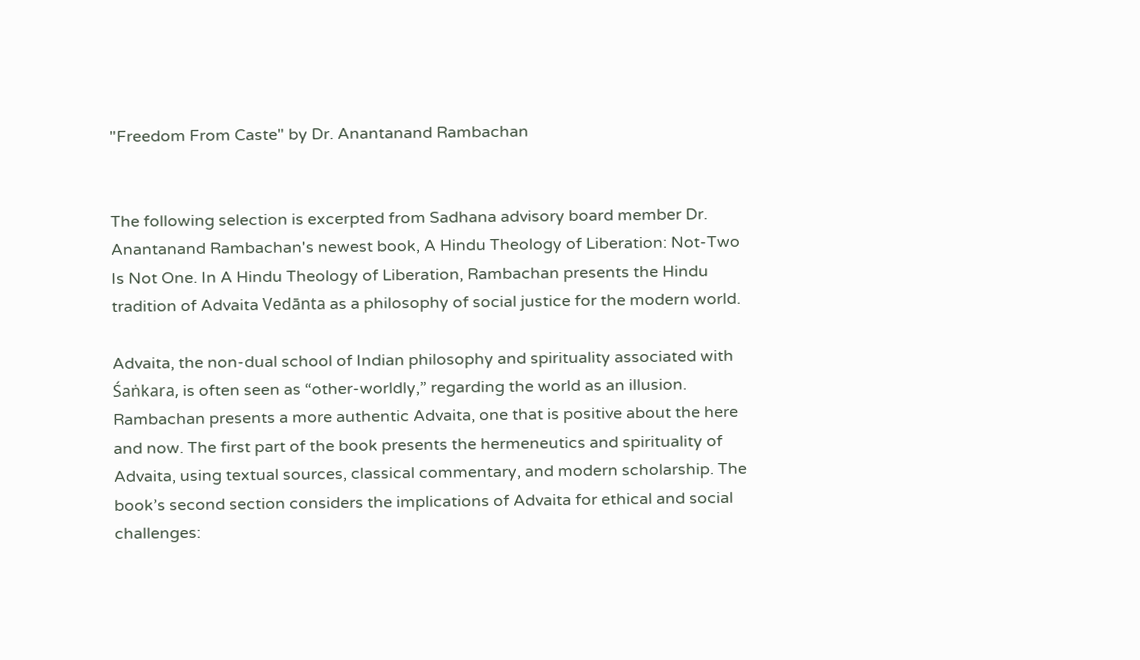"Freedom From Caste" by Dr. Anantanand Rambachan


The following selection is excerpted from Sadhana advisory board member Dr. Anantanand Rambachan's newest book, A Hindu Theology of Liberation: Not-Two Is Not One. In A Hindu Theology of Liberation, Rambachan presents the Hindu tradition of Advaita Vedānta as a philosophy of social justice for the modern world.

Advaita, the non-dual school of Indian philosophy and spirituality associated with Śaṅkara, is often seen as “other-worldly,” regarding the world as an illusion. Rambachan presents a more authentic Advaita, one that is positive about the here and now. The first part of the book presents the hermeneutics and spirituality of Advaita, using textual sources, classical commentary, and modern scholarship. The book’s second section considers the implications of Advaita for ethical and social challenges: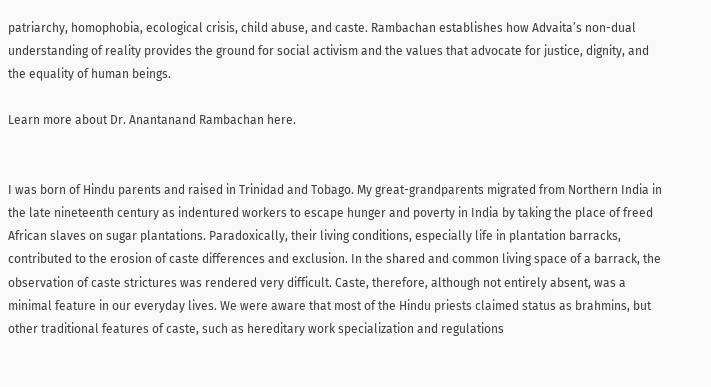patriarchy, homophobia, ecological crisis, child abuse, and caste. Rambachan establishes how Advaita’s non-dual understanding of reality provides the ground for social activism and the values that advocate for justice, dignity, and the equality of human beings.

Learn more about Dr. Anantanand Rambachan here.


I was born of Hindu parents and raised in Trinidad and Tobago. My great-grandparents migrated from Northern India in the late nineteenth century as indentured workers to escape hunger and poverty in India by taking the place of freed African slaves on sugar plantations. Paradoxically, their living conditions, especially life in plantation barracks, contributed to the erosion of caste differences and exclusion. In the shared and common living space of a barrack, the observation of caste strictures was rendered very difficult. Caste, therefore, although not entirely absent, was a minimal feature in our everyday lives. We were aware that most of the Hindu priests claimed status as brahmins, but other traditional features of caste, such as hereditary work specialization and regulations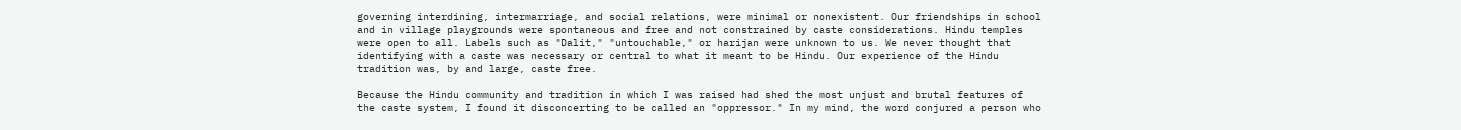governing interdining, intermarriage, and social relations, were minimal or nonexistent. Our friendships in school and in village playgrounds were spontaneous and free and not constrained by caste considerations. Hindu temples were open to all. Labels such as "Dalit," "untouchable," or harijan were unknown to us. We never thought that identifying with a caste was necessary or central to what it meant to be Hindu. Our experience of the Hindu tradition was, by and large, caste free.

Because the Hindu community and tradition in which I was raised had shed the most unjust and brutal features of the caste system, I found it disconcerting to be called an "oppressor." In my mind, the word conjured a person who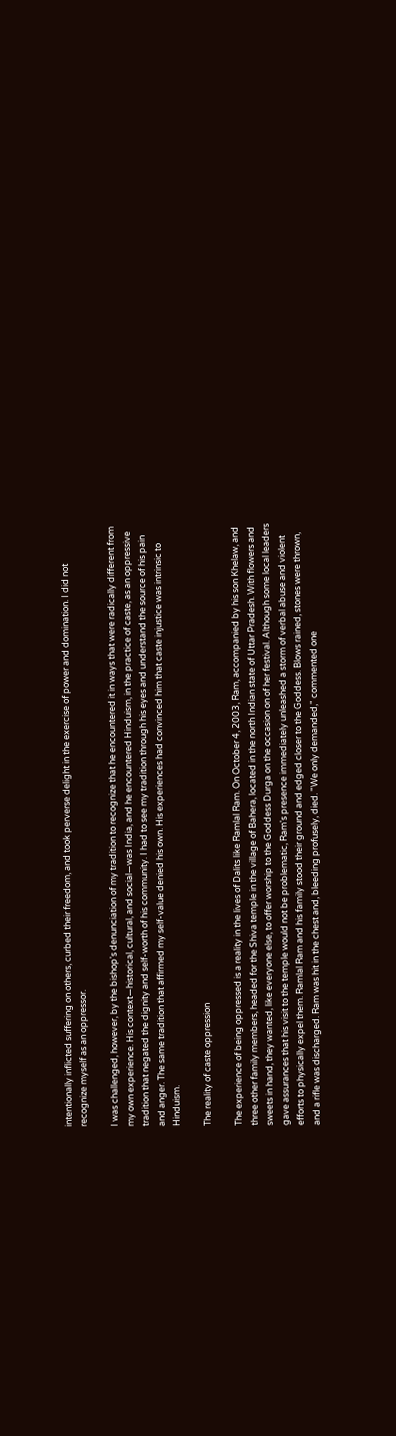intentionally inflicted suffering on others, curbed their freedom, and took perverse delight in the exercise of power and domination. I did not recognize myself as an oppressor.

I was challenged, however, by the bishop's denunciation of my tradition to recognize that he encountered it in ways that were radically different from my own experience. His context—historical, cultural, and social—was India, and he encountered Hinduism, in the practice of caste, as an oppressive tradition that negated the dignity and self-worth of his community. I had to see my tradition through his eyes and understand the source of his pain and anger. The same tradition that affirmed my self-value denied his own. His experiences had convinced him that caste injustice was intrinsic to Hinduism.

The reality of caste oppression

The experience of being oppressed is a reality in the lives of Dalits like Ramlal Ram. On October 4, 2003, Ram, accompanied by his son Khelaw, and three other family members, headed for the Shiva temple in the village of Bahera, located in the north Indian state of Uttar Pradesh. With flowers and sweets in hand, they wanted, like everyone else, to offer worship to the Goddess Durga on the occasion on of her festival. Although some local leaders gave assurances that his visit to the temple would not be problematic, Ram's presence immediately unleashed a storm of verbal abuse and violent efforts to physically expel them. Ramlal Ram and his family stood their ground and edged closer to the Goddess. Blows rained, stones were thrown, and a rifle was discharged. Ram was hit in the chest and, bleeding profusely, died. "We only demanded," commented one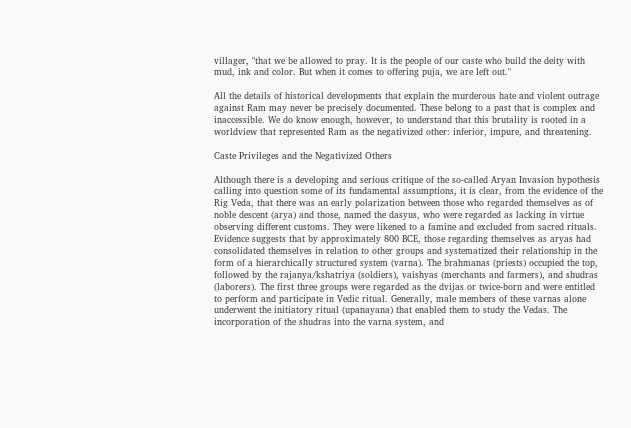villager, "that we be allowed to pray. It is the people of our caste who build the deity with mud, ink and color. But when it comes to offering puja, we are left out."

All the details of historical developments that explain the murderous hate and violent outrage against Ram may never be precisely documented. These belong to a past that is complex and inaccessible. We do know enough, however, to understand that this brutality is rooted in a worldview that represented Ram as the negativized other: inferior, impure, and threatening.

Caste Privileges and the Negativized Others

Although there is a developing and serious critique of the so-called Aryan Invasion hypothesis calling into question some of its fundamental assumptions, it is clear, from the evidence of the Rig Veda, that there was an early polarization between those who regarded themselves as of noble descent (arya) and those, named the dasyus, who were regarded as lacking in virtue observing different customs. They were likened to a famine and excluded from sacred rituals. Evidence suggests that by approximately 800 BCE, those regarding themselves as aryas had consolidated themselves in relation to other groups and systematized their relationship in the form of a hierarchically structured system (varna). The brahmanas (priests) occupied the top, followed by the rajanya/kshatriya (soldiers), vaishyas (merchants and farmers), and shudras (laborers). The first three groups were regarded as the dvijas or twice-born and were entitled to perform and participate in Vedic ritual. Generally, male members of these varnas alone underwent the initiatory ritual (upanayana) that enabled them to study the Vedas. The incorporation of the shudras into the varna system, and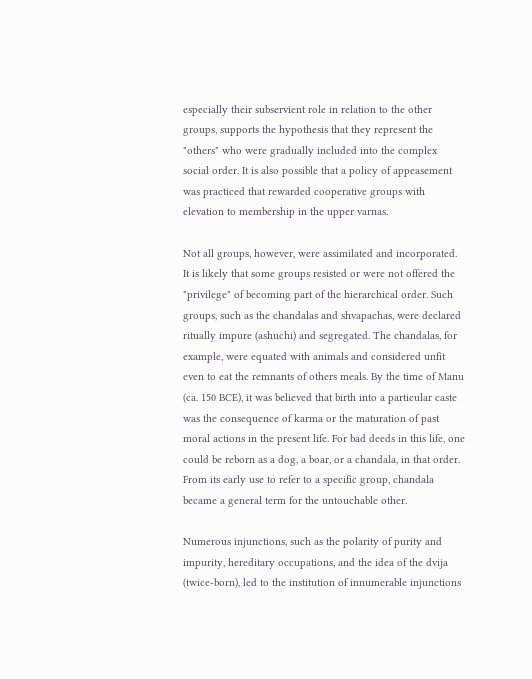especially their subservient role in relation to the other groups, supports the hypothesis that they represent the "others" who were gradually included into the complex social order. It is also possible that a policy of appeasement was practiced that rewarded cooperative groups with elevation to membership in the upper varnas.

Not all groups, however, were assimilated and incorporated. It is likely that some groups resisted or were not offered the "privilege" of becoming part of the hierarchical order. Such groups, such as the chandalas and shvapachas, were declared ritually impure (ashuchi) and segregated. The chandalas, for example, were equated with animals and considered unfit even to eat the remnants of others meals. By the time of Manu (ca. 150 BCE), it was believed that birth into a particular caste was the consequence of karma or the maturation of past moral actions in the present life. For bad deeds in this life, one could be reborn as a dog, a boar, or a chandala, in that order. From its early use to refer to a specific group, chandala became a general term for the untouchable other.

Numerous injunctions, such as the polarity of purity and impurity, hereditary occupations, and the idea of the dvija (twice-born), led to the institution of innumerable injunctions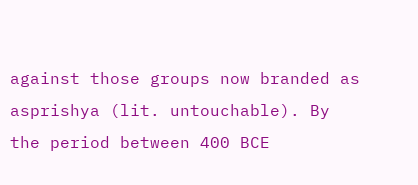against those groups now branded as asprishya (lit. untouchable). By the period between 400 BCE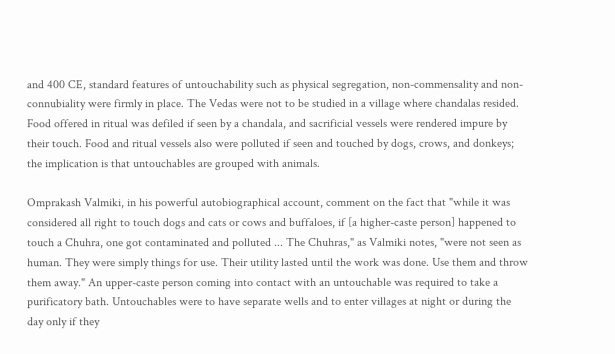and 400 CE, standard features of untouchability such as physical segregation, non-commensality and non-connubiality were firmly in place. The Vedas were not to be studied in a village where chandalas resided. Food offered in ritual was defiled if seen by a chandala, and sacrificial vessels were rendered impure by their touch. Food and ritual vessels also were polluted if seen and touched by dogs, crows, and donkeys; the implication is that untouchables are grouped with animals.

Omprakash Valmiki, in his powerful autobiographical account, comment on the fact that "while it was considered all right to touch dogs and cats or cows and buffaloes, if [a higher-caste person] happened to touch a Chuhra, one got contaminated and polluted ... The Chuhras," as Valmiki notes, "were not seen as human. They were simply things for use. Their utility lasted until the work was done. Use them and throw them away." An upper-caste person coming into contact with an untouchable was required to take a purificatory bath. Untouchables were to have separate wells and to enter villages at night or during the day only if they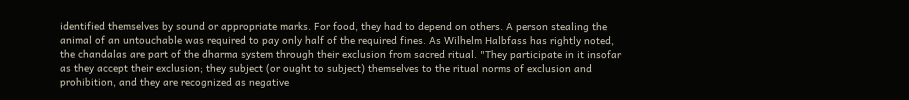identified themselves by sound or appropriate marks. For food, they had to depend on others. A person stealing the animal of an untouchable was required to pay only half of the required fines. As Wilhelm Halbfass has rightly noted, the chandalas are part of the dharma system through their exclusion from sacred ritual. "They participate in it insofar as they accept their exclusion; they subject (or ought to subject) themselves to the ritual norms of exclusion and prohibition, and they are recognized as negative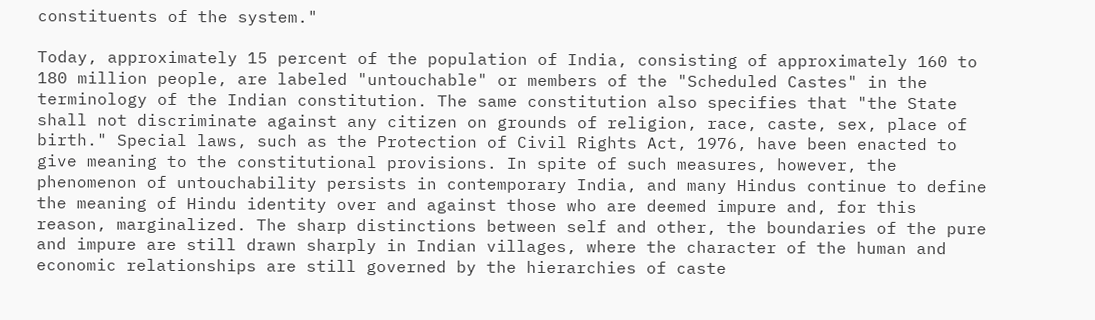constituents of the system."

Today, approximately 15 percent of the population of India, consisting of approximately 160 to 180 million people, are labeled "untouchable" or members of the "Scheduled Castes" in the terminology of the Indian constitution. The same constitution also specifies that "the State shall not discriminate against any citizen on grounds of religion, race, caste, sex, place of birth." Special laws, such as the Protection of Civil Rights Act, 1976, have been enacted to give meaning to the constitutional provisions. In spite of such measures, however, the phenomenon of untouchability persists in contemporary India, and many Hindus continue to define the meaning of Hindu identity over and against those who are deemed impure and, for this reason, marginalized. The sharp distinctions between self and other, the boundaries of the pure and impure are still drawn sharply in Indian villages, where the character of the human and economic relationships are still governed by the hierarchies of caste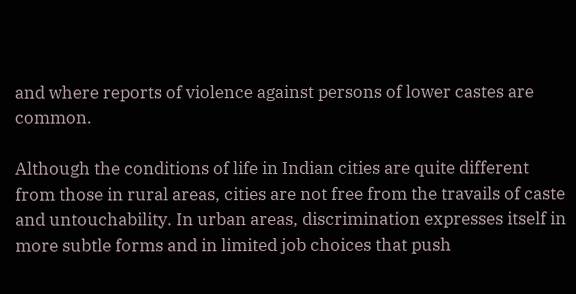and where reports of violence against persons of lower castes are common.

Although the conditions of life in Indian cities are quite different from those in rural areas, cities are not free from the travails of caste and untouchability. In urban areas, discrimination expresses itself in more subtle forms and in limited job choices that push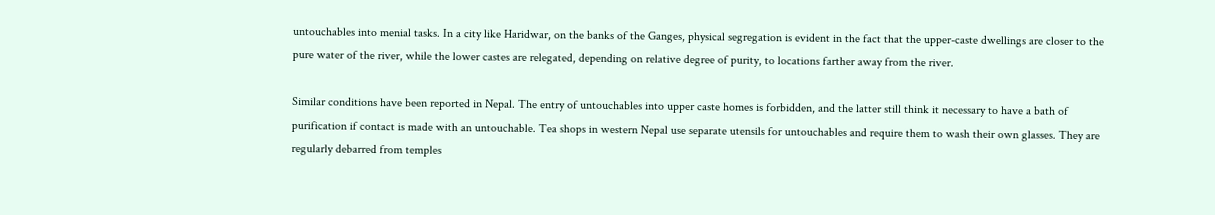untouchables into menial tasks. In a city like Haridwar, on the banks of the Ganges, physical segregation is evident in the fact that the upper-caste dwellings are closer to the pure water of the river, while the lower castes are relegated, depending on relative degree of purity, to locations farther away from the river.

Similar conditions have been reported in Nepal. The entry of untouchables into upper caste homes is forbidden, and the latter still think it necessary to have a bath of purification if contact is made with an untouchable. Tea shops in western Nepal use separate utensils for untouchables and require them to wash their own glasses. They are regularly debarred from temples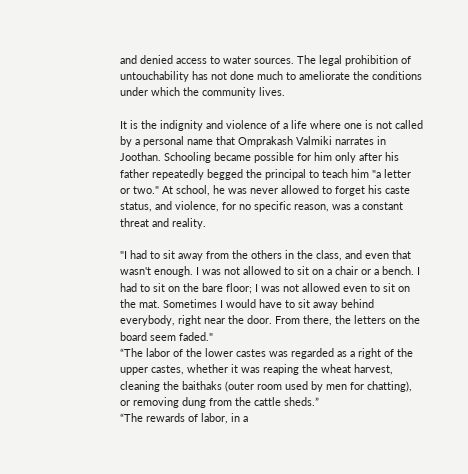and denied access to water sources. The legal prohibition of untouchability has not done much to ameliorate the conditions under which the community lives.

It is the indignity and violence of a life where one is not called by a personal name that Omprakash Valmiki narrates in Joothan. Schooling became possible for him only after his father repeatedly begged the principal to teach him "a letter or two." At school, he was never allowed to forget his caste status, and violence, for no specific reason, was a constant threat and reality.

"I had to sit away from the others in the class, and even that wasn't enough. I was not allowed to sit on a chair or a bench. I had to sit on the bare floor; I was not allowed even to sit on the mat. Sometimes I would have to sit away behind everybody, right near the door. From there, the letters on the board seem faded."
“The labor of the lower castes was regarded as a right of the upper castes, whether it was reaping the wheat harvest, cleaning the baithaks (outer room used by men for chatting), or removing dung from the cattle sheds.”
“The rewards of labor, in a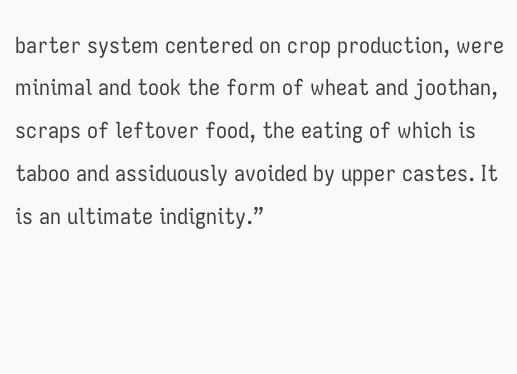barter system centered on crop production, were minimal and took the form of wheat and joothan, scraps of leftover food, the eating of which is taboo and assiduously avoided by upper castes. It is an ultimate indignity.”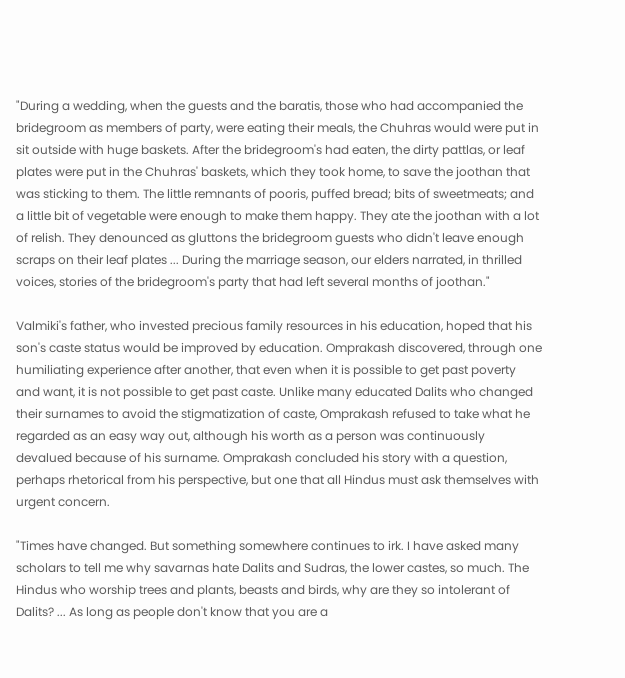"During a wedding, when the guests and the baratis, those who had accompanied the bridegroom as members of party, were eating their meals, the Chuhras would were put in sit outside with huge baskets. After the bridegroom's had eaten, the dirty pattlas, or leaf plates were put in the Chuhras' baskets, which they took home, to save the joothan that was sticking to them. The little remnants of pooris, puffed bread; bits of sweetmeats; and a little bit of vegetable were enough to make them happy. They ate the joothan with a lot of relish. They denounced as gluttons the bridegroom guests who didn't leave enough scraps on their leaf plates ... During the marriage season, our elders narrated, in thrilled voices, stories of the bridegroom's party that had left several months of joothan."

Valmiki's father, who invested precious family resources in his education, hoped that his son's caste status would be improved by education. Omprakash discovered, through one humiliating experience after another, that even when it is possible to get past poverty and want, it is not possible to get past caste. Unlike many educated Dalits who changed their surnames to avoid the stigmatization of caste, Omprakash refused to take what he regarded as an easy way out, although his worth as a person was continuously devalued because of his surname. Omprakash concluded his story with a question, perhaps rhetorical from his perspective, but one that all Hindus must ask themselves with urgent concern.

"Times have changed. But something somewhere continues to irk. I have asked many scholars to tell me why savarnas hate Dalits and Sudras, the lower castes, so much. The Hindus who worship trees and plants, beasts and birds, why are they so intolerant of Dalits? ... As long as people don't know that you are a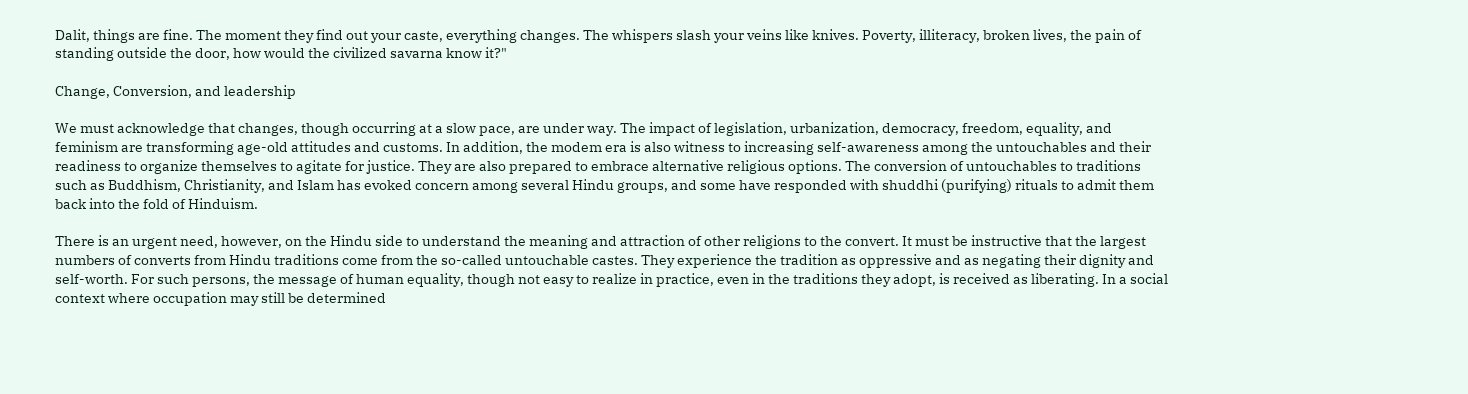Dalit, things are fine. The moment they find out your caste, everything changes. The whispers slash your veins like knives. Poverty, illiteracy, broken lives, the pain of standing outside the door, how would the civilized savarna know it?"

Change, Conversion, and leadership

We must acknowledge that changes, though occurring at a slow pace, are under way. The impact of legislation, urbanization, democracy, freedom, equality, and feminism are transforming age-old attitudes and customs. In addition, the modem era is also witness to increasing self-awareness among the untouchables and their readiness to organize themselves to agitate for justice. They are also prepared to embrace alternative religious options. The conversion of untouchables to traditions such as Buddhism, Christianity, and Islam has evoked concern among several Hindu groups, and some have responded with shuddhi (purifying) rituals to admit them back into the fold of Hinduism.

There is an urgent need, however, on the Hindu side to understand the meaning and attraction of other religions to the convert. It must be instructive that the largest numbers of converts from Hindu traditions come from the so-called untouchable castes. They experience the tradition as oppressive and as negating their dignity and self-worth. For such persons, the message of human equality, though not easy to realize in practice, even in the traditions they adopt, is received as liberating. In a social context where occupation may still be determined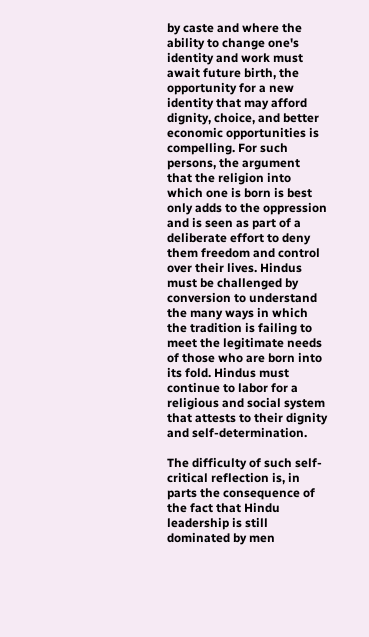by caste and where the ability to change one's identity and work must await future birth, the opportunity for a new identity that may afford dignity, choice, and better economic opportunities is compelling. For such persons, the argument that the religion into which one is born is best only adds to the oppression and is seen as part of a deliberate effort to deny them freedom and control over their lives. Hindus must be challenged by conversion to understand the many ways in which the tradition is failing to meet the legitimate needs of those who are born into its fold. Hindus must continue to labor for a religious and social system that attests to their dignity and self-determination.

The difficulty of such self-critical reflection is, in parts the consequence of the fact that Hindu leadership is still dominated by men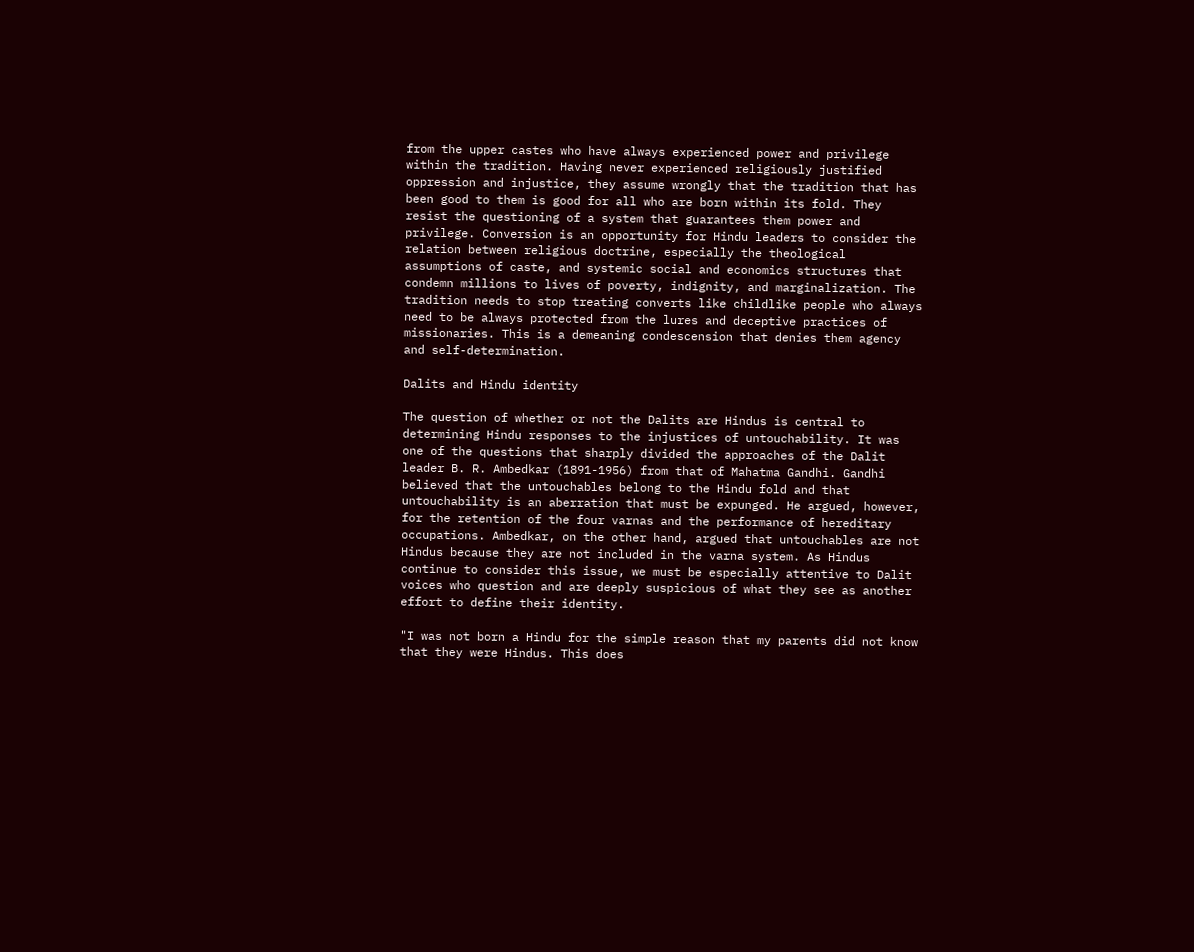from the upper castes who have always experienced power and privilege within the tradition. Having never experienced religiously justified oppression and injustice, they assume wrongly that the tradition that has been good to them is good for all who are born within its fold. They resist the questioning of a system that guarantees them power and privilege. Conversion is an opportunity for Hindu leaders to consider the relation between religious doctrine, especially the theological assumptions of caste, and systemic social and economics structures that condemn millions to lives of poverty, indignity, and marginalization. The tradition needs to stop treating converts like childlike people who always need to be always protected from the lures and deceptive practices of missionaries. This is a demeaning condescension that denies them agency and self-determination.

Dalits and Hindu identity

The question of whether or not the Dalits are Hindus is central to determining Hindu responses to the injustices of untouchability. It was one of the questions that sharply divided the approaches of the Dalit leader B. R. Ambedkar (1891-1956) from that of Mahatma Gandhi. Gandhi believed that the untouchables belong to the Hindu fold and that untouchability is an aberration that must be expunged. He argued, however, for the retention of the four varnas and the performance of hereditary occupations. Ambedkar, on the other hand, argued that untouchables are not Hindus because they are not included in the varna system. As Hindus continue to consider this issue, we must be especially attentive to Dalit voices who question and are deeply suspicious of what they see as another effort to define their identity.

"I was not born a Hindu for the simple reason that my parents did not know that they were Hindus. This does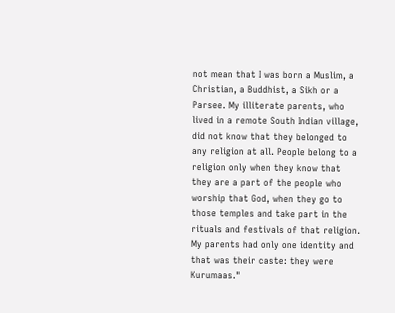not mean that I was born a Muslim, a Christian, a Buddhist, a Sikh or a Parsee. My illiterate parents, who lived in a remote South Indian village, did not know that they belonged to any religion at all. People belong to a religion only when they know that they are a part of the people who worship that God, when they go to those temples and take part in the rituals and festivals of that religion. My parents had only one identity and that was their caste: they were Kurumaas."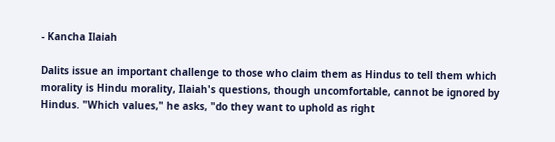- Kancha Ilaiah

Dalits issue an important challenge to those who claim them as Hindus to tell them which morality is Hindu morality, Ilaiah's questions, though uncomfortable, cannot be ignored by Hindus. "Which values," he asks, "do they want to uphold as right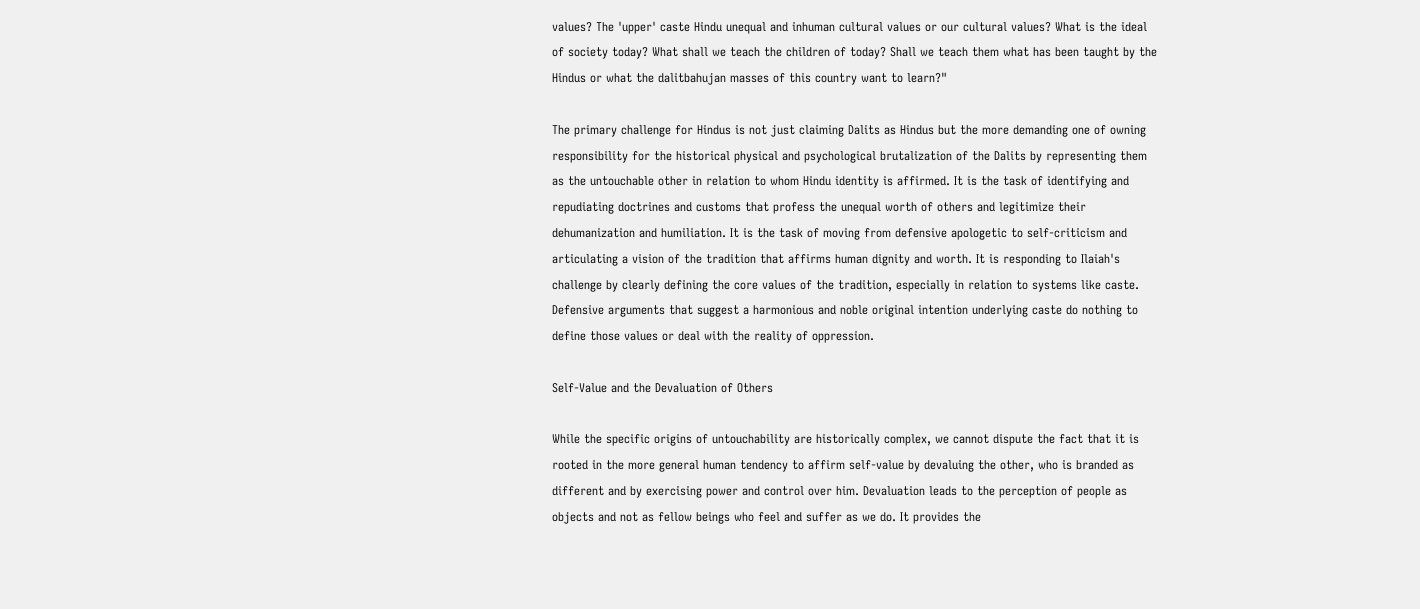values? The 'upper' caste Hindu unequal and inhuman cultural values or our cultural values? What is the ideal of society today? What shall we teach the children of today? Shall we teach them what has been taught by the Hindus or what the dalitbahujan masses of this country want to learn?"

The primary challenge for Hindus is not just claiming Dalits as Hindus but the more demanding one of owning responsibility for the historical physical and psychological brutalization of the Dalits by representing them as the untouchable other in relation to whom Hindu identity is affirmed. It is the task of identifying and repudiating doctrines and customs that profess the unequal worth of others and legitimize their dehumanization and humiliation. It is the task of moving from defensive apologetic to self-criticism and articulating a vision of the tradition that affirms human dignity and worth. It is responding to Ilaiah's challenge by clearly defining the core values of the tradition, especially in relation to systems like caste. Defensive arguments that suggest a harmonious and noble original intention underlying caste do nothing to define those values or deal with the reality of oppression.

Self-Value and the Devaluation of Others

While the specific origins of untouchability are historically complex, we cannot dispute the fact that it is rooted in the more general human tendency to affirm self-value by devaluing the other, who is branded as different and by exercising power and control over him. Devaluation leads to the perception of people as objects and not as fellow beings who feel and suffer as we do. It provides the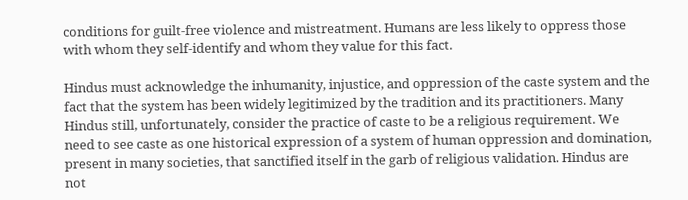conditions for guilt-free violence and mistreatment. Humans are less likely to oppress those with whom they self-identify and whom they value for this fact.

Hindus must acknowledge the inhumanity, injustice, and oppression of the caste system and the fact that the system has been widely legitimized by the tradition and its practitioners. Many Hindus still, unfortunately, consider the practice of caste to be a religious requirement. We need to see caste as one historical expression of a system of human oppression and domination, present in many societies, that sanctified itself in the garb of religious validation. Hindus are not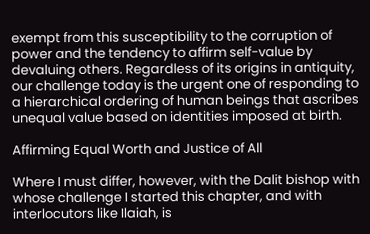exempt from this susceptibility to the corruption of power and the tendency to affirm self-value by devaluing others. Regardless of its origins in antiquity, our challenge today is the urgent one of responding to a hierarchical ordering of human beings that ascribes unequal value based on identities imposed at birth.

Affirming Equal Worth and Justice of All

Where I must differ, however, with the Dalit bishop with whose challenge I started this chapter, and with interlocutors like Ilaiah, is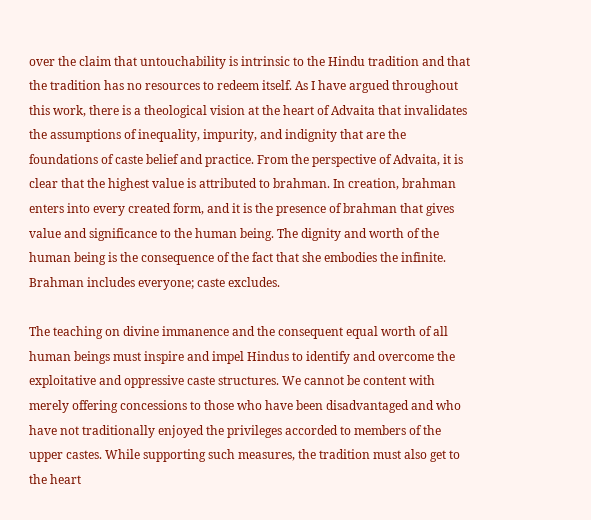over the claim that untouchability is intrinsic to the Hindu tradition and that the tradition has no resources to redeem itself. As I have argued throughout this work, there is a theological vision at the heart of Advaita that invalidates the assumptions of inequality, impurity, and indignity that are the foundations of caste belief and practice. From the perspective of Advaita, it is clear that the highest value is attributed to brahman. In creation, brahman enters into every created form, and it is the presence of brahman that gives value and significance to the human being. The dignity and worth of the human being is the consequence of the fact that she embodies the infinite. Brahman includes everyone; caste excludes.

The teaching on divine immanence and the consequent equal worth of all human beings must inspire and impel Hindus to identify and overcome the exploitative and oppressive caste structures. We cannot be content with merely offering concessions to those who have been disadvantaged and who have not traditionally enjoyed the privileges accorded to members of the upper castes. While supporting such measures, the tradition must also get to the heart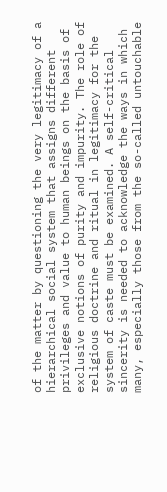of the matter by questioning the very legitimacy of a hierarchical social system that assigns different privileges and value to human beings on the basis of exclusive notions of purity and impurity. The role of religious doctrine and ritual in legitimacy for the system of caste must be examined. A self-critical sincerity is needed to acknowledge the ways in which many, especially those from the so-called untouchable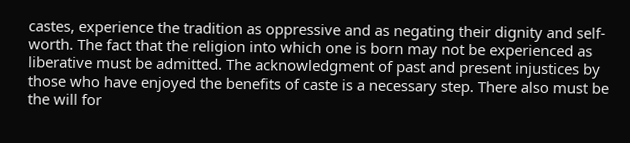castes, experience the tradition as oppressive and as negating their dignity and self-worth. The fact that the religion into which one is born may not be experienced as liberative must be admitted. The acknowledgment of past and present injustices by those who have enjoyed the benefits of caste is a necessary step. There also must be the will for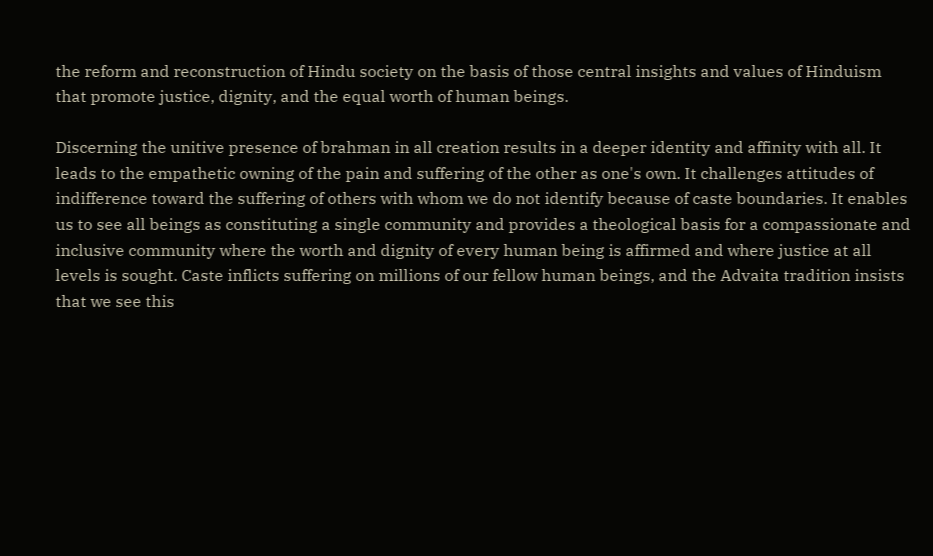the reform and reconstruction of Hindu society on the basis of those central insights and values of Hinduism that promote justice, dignity, and the equal worth of human beings.

Discerning the unitive presence of brahman in all creation results in a deeper identity and affinity with all. It leads to the empathetic owning of the pain and suffering of the other as one's own. It challenges attitudes of indifference toward the suffering of others with whom we do not identify because of caste boundaries. It enables us to see all beings as constituting a single community and provides a theological basis for a compassionate and inclusive community where the worth and dignity of every human being is affirmed and where justice at all levels is sought. Caste inflicts suffering on millions of our fellow human beings, and the Advaita tradition insists that we see this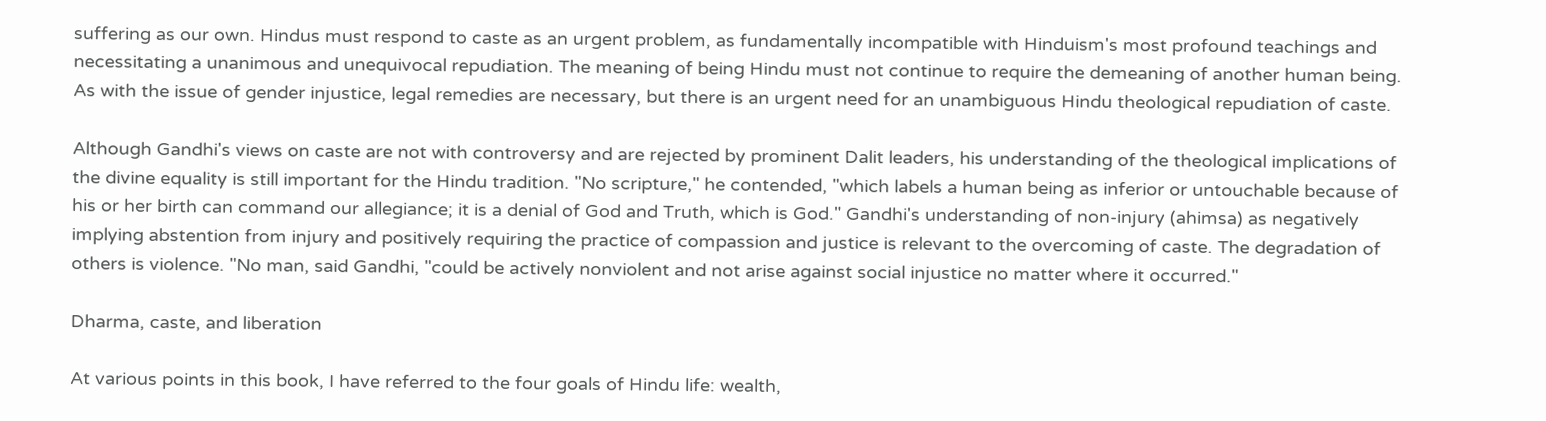suffering as our own. Hindus must respond to caste as an urgent problem, as fundamentally incompatible with Hinduism's most profound teachings and necessitating a unanimous and unequivocal repudiation. The meaning of being Hindu must not continue to require the demeaning of another human being. As with the issue of gender injustice, legal remedies are necessary, but there is an urgent need for an unambiguous Hindu theological repudiation of caste.

Although Gandhi's views on caste are not with controversy and are rejected by prominent Dalit leaders, his understanding of the theological implications of the divine equality is still important for the Hindu tradition. "No scripture," he contended, "which labels a human being as inferior or untouchable because of his or her birth can command our allegiance; it is a denial of God and Truth, which is God." Gandhi's understanding of non-injury (ahimsa) as negatively implying abstention from injury and positively requiring the practice of compassion and justice is relevant to the overcoming of caste. The degradation of others is violence. "No man, said Gandhi, "could be actively nonviolent and not arise against social injustice no matter where it occurred."

Dharma, caste, and liberation

At various points in this book, I have referred to the four goals of Hindu life: wealth,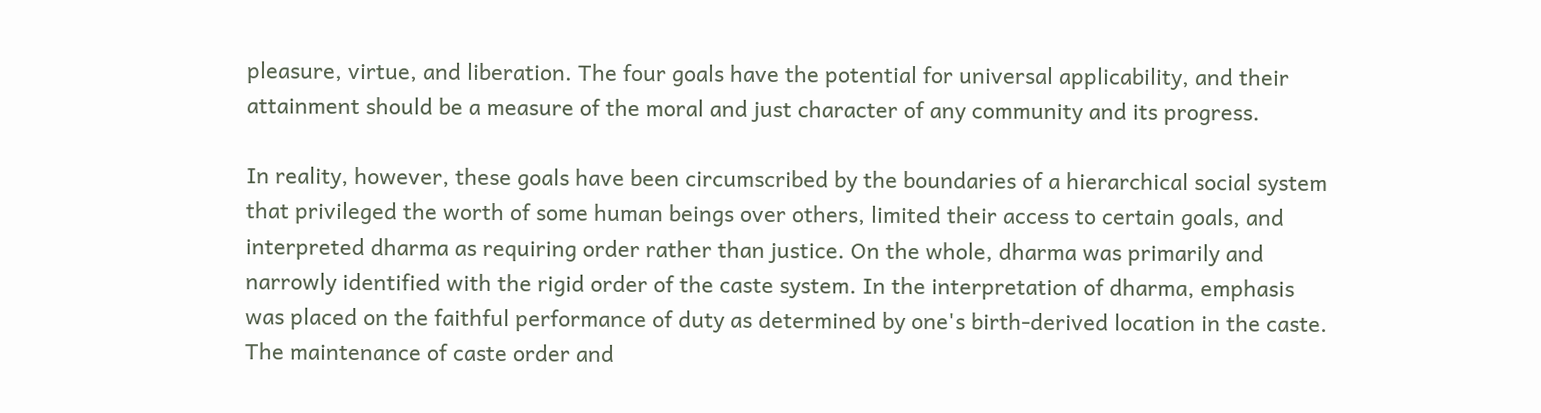pleasure, virtue, and liberation. The four goals have the potential for universal applicability, and their attainment should be a measure of the moral and just character of any community and its progress.

In reality, however, these goals have been circumscribed by the boundaries of a hierarchical social system that privileged the worth of some human beings over others, limited their access to certain goals, and interpreted dharma as requiring order rather than justice. On the whole, dharma was primarily and narrowly identified with the rigid order of the caste system. In the interpretation of dharma, emphasis was placed on the faithful performance of duty as determined by one's birth-derived location in the caste. The maintenance of caste order and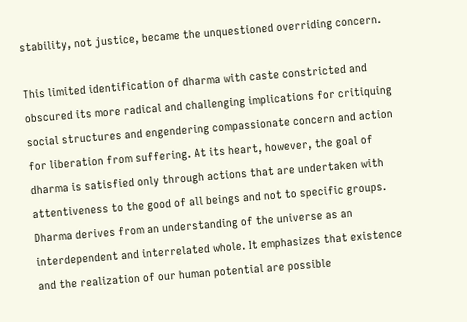stability, not justice, became the unquestioned overriding concern.

This limited identification of dharma with caste constricted and obscured its more radical and challenging implications for critiquing social structures and engendering compassionate concern and action for liberation from suffering. At its heart, however, the goal of dharma is satisfied only through actions that are undertaken with attentiveness to the good of all beings and not to specific groups. Dharma derives from an understanding of the universe as an interdependent and interrelated whole. It emphasizes that existence and the realization of our human potential are possible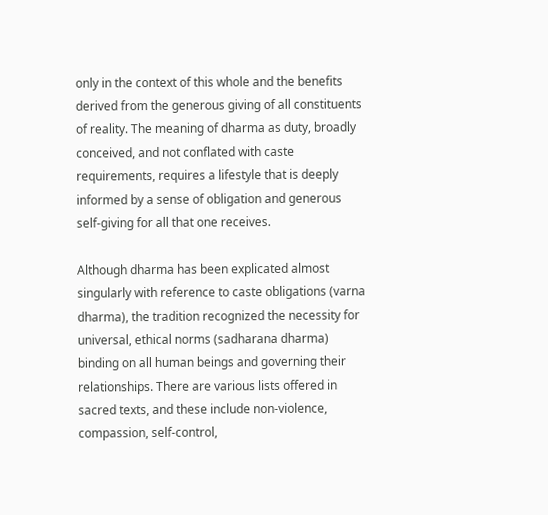only in the context of this whole and the benefits derived from the generous giving of all constituents of reality. The meaning of dharma as duty, broadly conceived, and not conflated with caste requirements, requires a lifestyle that is deeply informed by a sense of obligation and generous self-giving for all that one receives.

Although dharma has been explicated almost singularly with reference to caste obligations (varna dharma), the tradition recognized the necessity for universal, ethical norms (sadharana dharma) binding on all human beings and governing their relationships. There are various lists offered in sacred texts, and these include non-violence, compassion, self-control,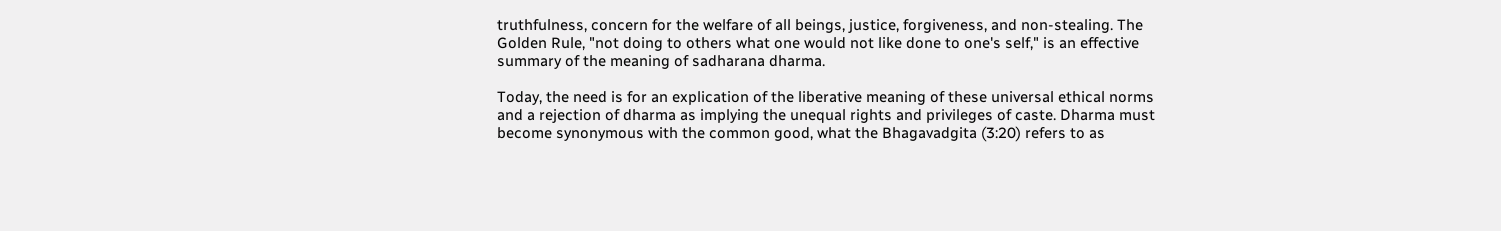truthfulness, concern for the welfare of all beings, justice, forgiveness, and non-stealing. The Golden Rule, "not doing to others what one would not like done to one's self," is an effective summary of the meaning of sadharana dharma.

Today, the need is for an explication of the liberative meaning of these universal ethical norms and a rejection of dharma as implying the unequal rights and privileges of caste. Dharma must become synonymous with the common good, what the Bhagavadgita (3:20) refers to as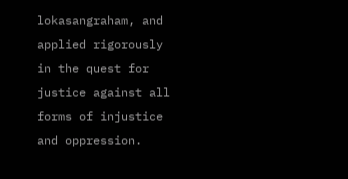lokasangraham, and applied rigorously in the quest for justice against all forms of injustice and oppression.